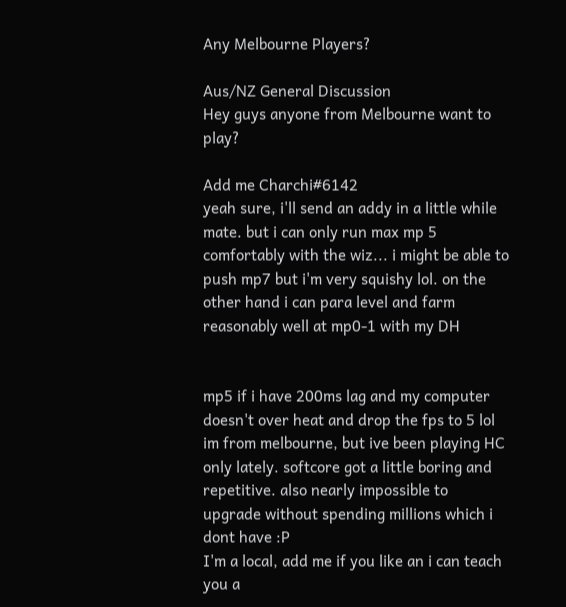Any Melbourne Players?

Aus/NZ General Discussion
Hey guys anyone from Melbourne want to play?

Add me Charchi#6142
yeah sure, i'll send an addy in a little while mate. but i can only run max mp 5 comfortably with the wiz... i might be able to push mp7 but i'm very squishy lol. on the other hand i can para level and farm reasonably well at mp0-1 with my DH


mp5 if i have 200ms lag and my computer doesn't over heat and drop the fps to 5 lol
im from melbourne, but ive been playing HC only lately. softcore got a little boring and repetitive. also nearly impossible to upgrade without spending millions which i dont have :P
I'm a local, add me if you like an i can teach you a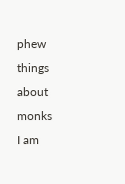phew things about monks
I am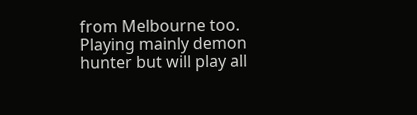from Melbourne too. Playing mainly demon hunter but will play all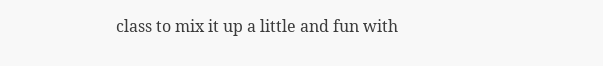class to mix it up a little and fun with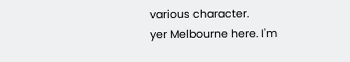various character.
yer Melbourne here. I'm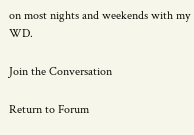on most nights and weekends with my WD.

Join the Conversation

Return to Forum